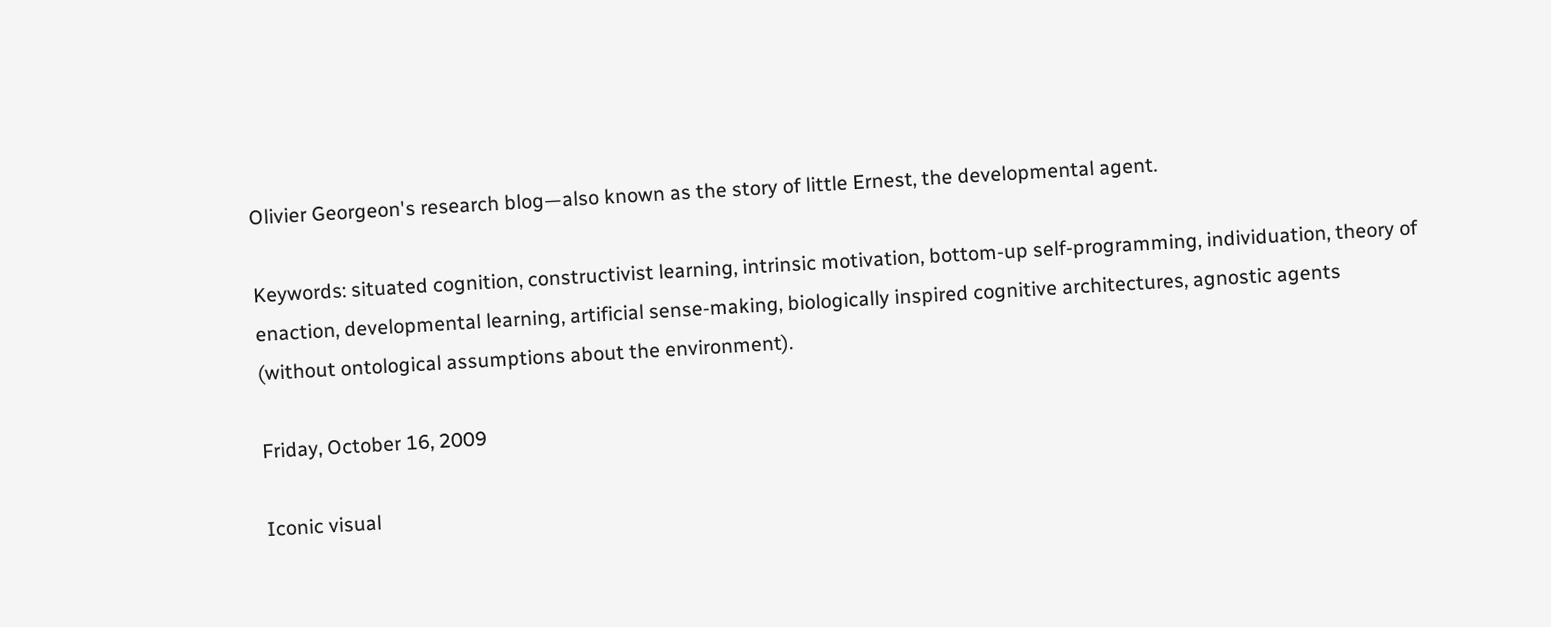Olivier Georgeon's research blog—also known as the story of little Ernest, the developmental agent.

Keywords: situated cognition, constructivist learning, intrinsic motivation, bottom-up self-programming, individuation, theory of enaction, developmental learning, artificial sense-making, biologically inspired cognitive architectures, agnostic agents (without ontological assumptions about the environment).

Friday, October 16, 2009

Iconic visual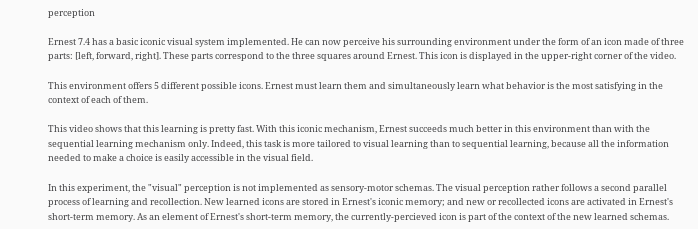perception

Ernest 7.4 has a basic iconic visual system implemented. He can now perceive his surrounding environment under the form of an icon made of three parts: [left, forward, right]. These parts correspond to the three squares around Ernest. This icon is displayed in the upper-right corner of the video.

This environment offers 5 different possible icons. Ernest must learn them and simultaneously learn what behavior is the most satisfying in the context of each of them.

This video shows that this learning is pretty fast. With this iconic mechanism, Ernest succeeds much better in this environment than with the sequential learning mechanism only. Indeed, this task is more tailored to visual learning than to sequential learning, because all the information needed to make a choice is easily accessible in the visual field.

In this experiment, the "visual" perception is not implemented as sensory-motor schemas. The visual perception rather follows a second parallel process of learning and recollection. New learned icons are stored in Ernest's iconic memory; and new or recollected icons are activated in Ernest's short-term memory. As an element of Ernest's short-term memory, the currently-percieved icon is part of the context of the new learned schemas.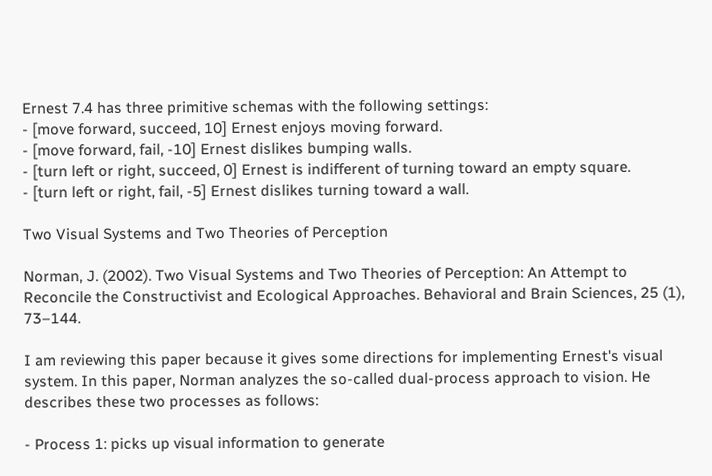Ernest 7.4 has three primitive schemas with the following settings:
- [move forward, succeed, 10] Ernest enjoys moving forward.
- [move forward, fail, -10] Ernest dislikes bumping walls.
- [turn left or right, succeed, 0] Ernest is indifferent of turning toward an empty square.
- [turn left or right, fail, -5] Ernest dislikes turning toward a wall.

Two Visual Systems and Two Theories of Perception

Norman, J. (2002). Two Visual Systems and Two Theories of Perception: An Attempt to Reconcile the Constructivist and Ecological Approaches. Behavioral and Brain Sciences, 25 (1), 73–144.

I am reviewing this paper because it gives some directions for implementing Ernest's visual system. In this paper, Norman analyzes the so-called dual-process approach to vision. He describes these two processes as follows:

- Process 1: picks up visual information to generate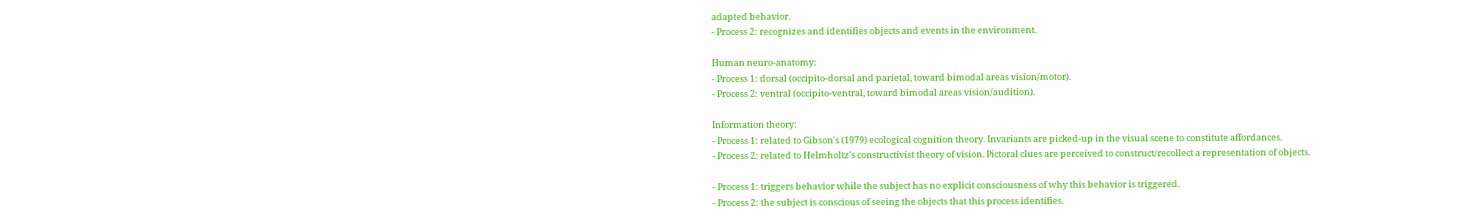adapted behavior.
- Process 2: recognizes and identifies objects and events in the environment.

Human neuro-anatomy:
- Process 1: dorsal (occipito-dorsal and parietal, toward bimodal areas vision/motor).
- Process 2: ventral (occipito-ventral, toward bimodal areas vision/audition).

Information theory:
- Process 1: related to Gibson's (1979) ecological cognition theory. Invariants are picked-up in the visual scene to constitute affordances.
- Process 2: related to Helmholtz's constructivist theory of vision. Pictoral clues are perceived to construct/recollect a representation of objects.

- Process 1: triggers behavior while the subject has no explicit consciousness of why this behavior is triggered.
- Process 2: the subject is conscious of seeing the objects that this process identifies.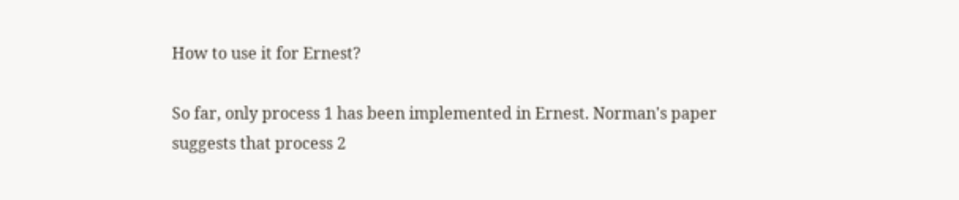How to use it for Ernest?

So far, only process 1 has been implemented in Ernest. Norman's paper suggests that process 2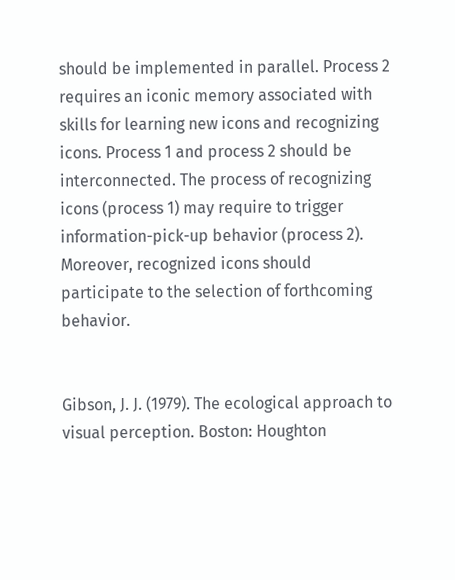should be implemented in parallel. Process 2 requires an iconic memory associated with skills for learning new icons and recognizing icons. Process 1 and process 2 should be interconnected. The process of recognizing icons (process 1) may require to trigger information-pick-up behavior (process 2). Moreover, recognized icons should participate to the selection of forthcoming behavior.


Gibson, J. J. (1979). The ecological approach to visual perception. Boston: Houghton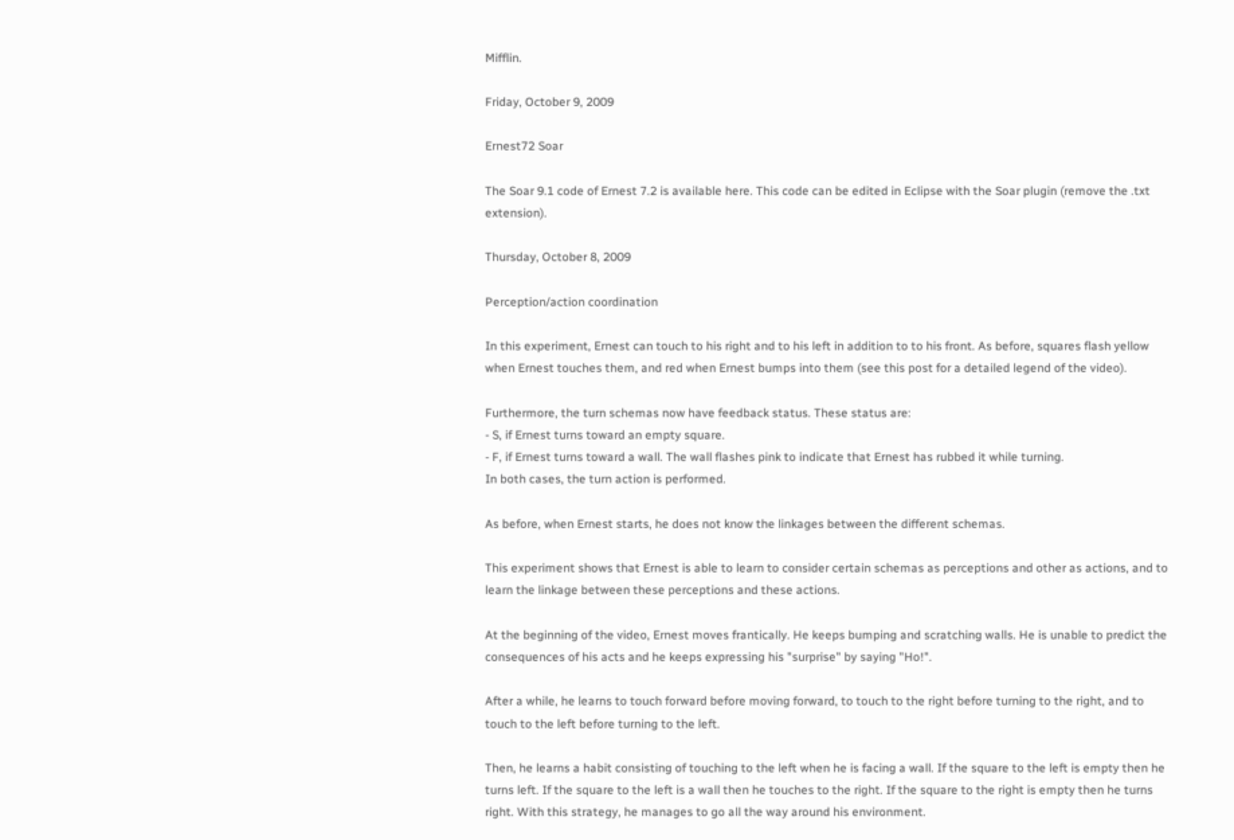Mifflin.

Friday, October 9, 2009

Ernest72 Soar

The Soar 9.1 code of Ernest 7.2 is available here. This code can be edited in Eclipse with the Soar plugin (remove the .txt extension).

Thursday, October 8, 2009

Perception/action coordination

In this experiment, Ernest can touch to his right and to his left in addition to to his front. As before, squares flash yellow when Ernest touches them, and red when Ernest bumps into them (see this post for a detailed legend of the video).

Furthermore, the turn schemas now have feedback status. These status are:
- S, if Ernest turns toward an empty square.
- F, if Ernest turns toward a wall. The wall flashes pink to indicate that Ernest has rubbed it while turning.
In both cases, the turn action is performed.

As before, when Ernest starts, he does not know the linkages between the different schemas.

This experiment shows that Ernest is able to learn to consider certain schemas as perceptions and other as actions, and to learn the linkage between these perceptions and these actions.

At the beginning of the video, Ernest moves frantically. He keeps bumping and scratching walls. He is unable to predict the consequences of his acts and he keeps expressing his "surprise" by saying "Ho!".

After a while, he learns to touch forward before moving forward, to touch to the right before turning to the right, and to touch to the left before turning to the left.

Then, he learns a habit consisting of touching to the left when he is facing a wall. If the square to the left is empty then he turns left. If the square to the left is a wall then he touches to the right. If the square to the right is empty then he turns right. With this strategy, he manages to go all the way around his environment.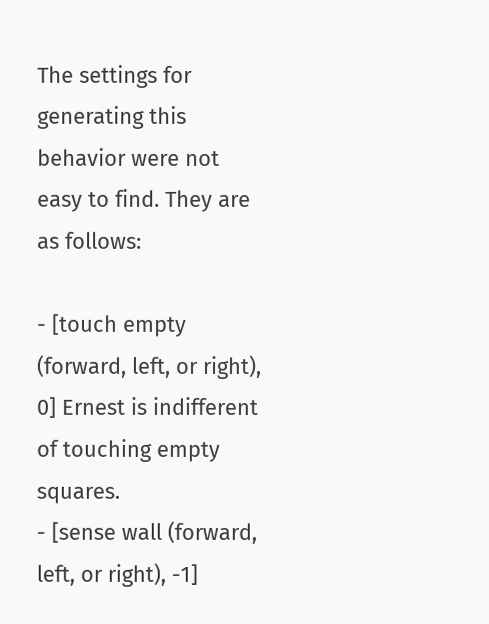The settings for generating this behavior were not easy to find. They are as follows:

- [touch empty (forward, left, or right), 0] Ernest is indifferent of touching empty squares.
- [sense wall (forward, left, or right), -1]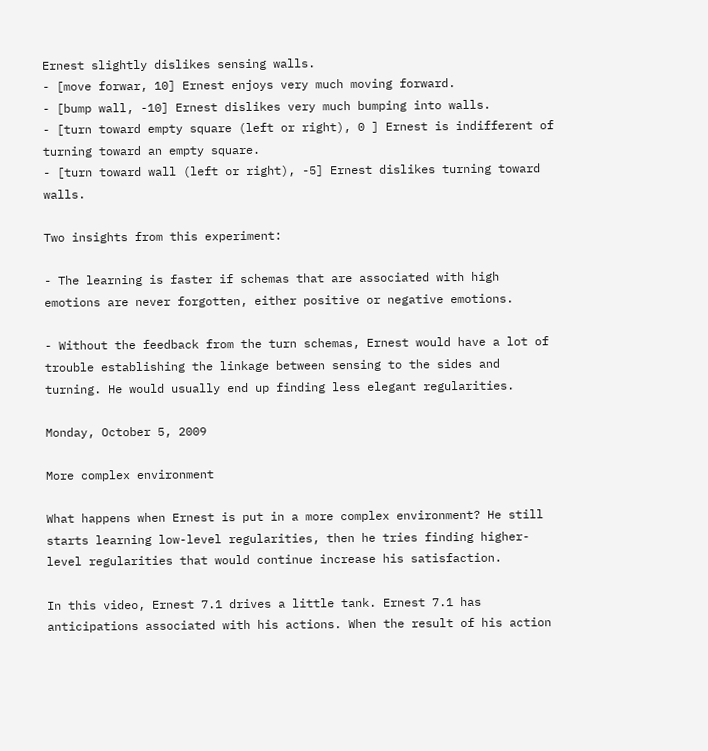Ernest slightly dislikes sensing walls.
- [move forwar, 10] Ernest enjoys very much moving forward.
- [bump wall, -10] Ernest dislikes very much bumping into walls.
- [turn toward empty square (left or right), 0 ] Ernest is indifferent of turning toward an empty square.
- [turn toward wall (left or right), -5] Ernest dislikes turning toward walls.

Two insights from this experiment:

- The learning is faster if schemas that are associated with high emotions are never forgotten, either positive or negative emotions.

- Without the feedback from the turn schemas, Ernest would have a lot of trouble establishing the linkage between sensing to the sides and turning. He would usually end up finding less elegant regularities.

Monday, October 5, 2009

More complex environment

What happens when Ernest is put in a more complex environment? He still starts learning low-level regularities, then he tries finding higher-level regularities that would continue increase his satisfaction.

In this video, Ernest 7.1 drives a little tank. Ernest 7.1 has anticipations associated with his actions. When the result of his action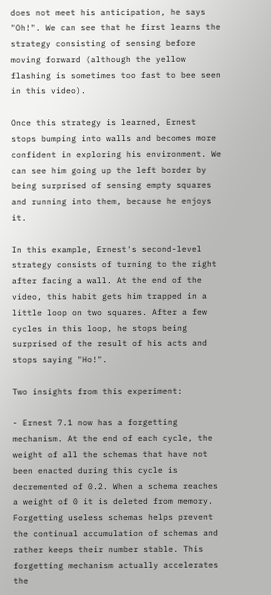does not meet his anticipation, he says "Oh!". We can see that he first learns the strategy consisting of sensing before moving forward (although the yellow flashing is sometimes too fast to bee seen in this video).

Once this strategy is learned, Ernest stops bumping into walls and becomes more confident in exploring his environment. We can see him going up the left border by being surprised of sensing empty squares and running into them, because he enjoys it.

In this example, Ernest's second-level strategy consists of turning to the right after facing a wall. At the end of the video, this habit gets him trapped in a little loop on two squares. After a few cycles in this loop, he stops being surprised of the result of his acts and stops saying "Ho!".

Two insights from this experiment:

- Ernest 7.1 now has a forgetting mechanism. At the end of each cycle, the weight of all the schemas that have not been enacted during this cycle is decremented of 0.2. When a schema reaches a weight of 0 it is deleted from memory. Forgetting useless schemas helps prevent the continual accumulation of schemas and rather keeps their number stable. This forgetting mechanism actually accelerates the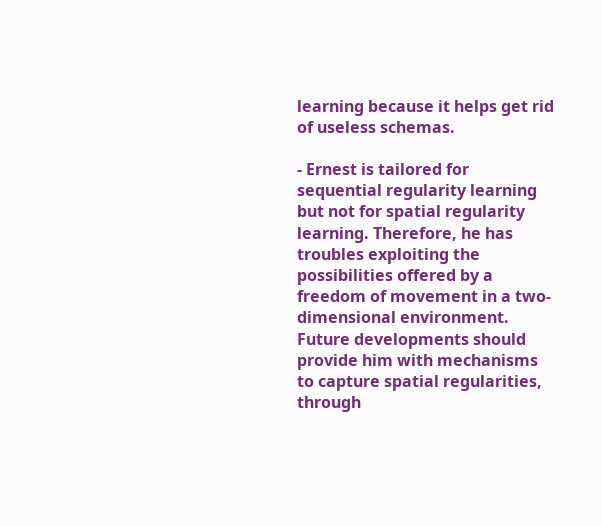learning because it helps get rid of useless schemas.

- Ernest is tailored for sequential regularity learning but not for spatial regularity learning. Therefore, he has troubles exploiting the possibilities offered by a freedom of movement in a two-dimensional environment. Future developments should provide him with mechanisms to capture spatial regularities, through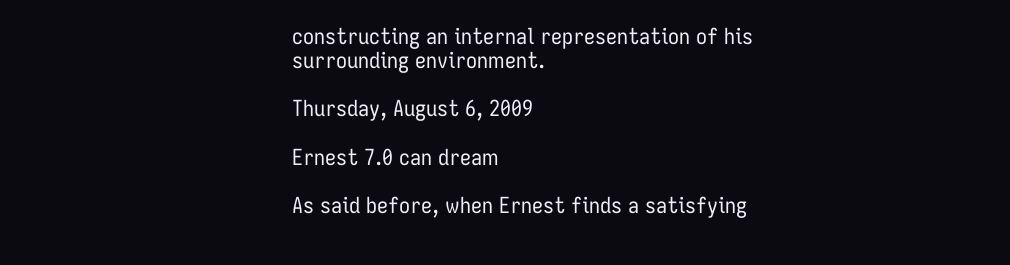constructing an internal representation of his surrounding environment.

Thursday, August 6, 2009

Ernest 7.0 can dream

As said before, when Ernest finds a satisfying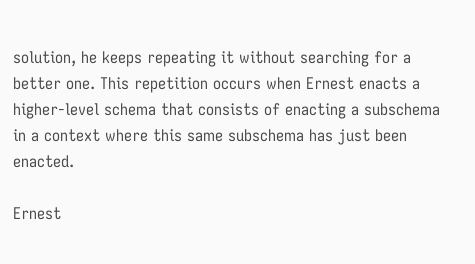solution, he keeps repeating it without searching for a better one. This repetition occurs when Ernest enacts a higher-level schema that consists of enacting a subschema in a context where this same subschema has just been enacted.

Ernest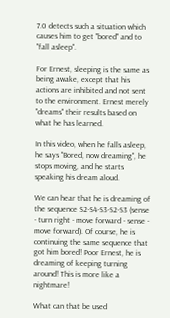7.0 detects such a situation which causes him to get "bored" and to "fall asleep".

For Ernest, sleeping is the same as being awake, except that his actions are inhibited and not sent to the environment. Ernest merely "dreams" their results based on what he has learned.

In this video, when he falls asleep, he says "Bored, now dreaming", he stops moving, and he starts speaking his dream aloud.

We can hear that he is dreaming of the sequence S2-S4-S3-S2-S3 (sense - turn right - move forward - sense - move forward). Of course, he is continuing the same sequence that got him bored! Poor Ernest, he is dreaming of keeping turning around! This is more like a nightmare!

What can that be used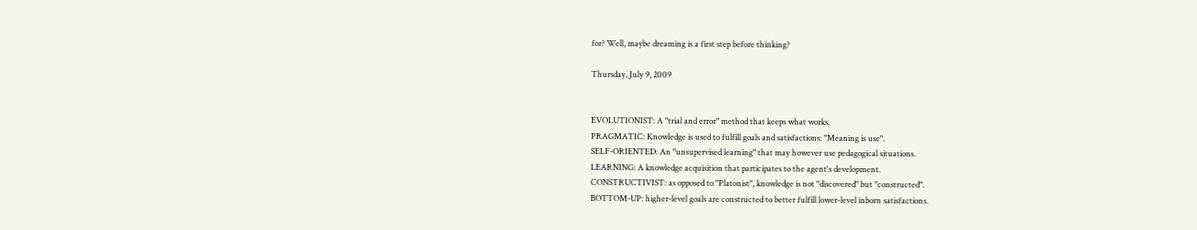for? Well, maybe dreaming is a first step before thinking?

Thursday, July 9, 2009


EVOLUTIONIST: A "trial and error" method that keeps what works.
PRAGMATIC: Knowledge is used to fulfill goals and satisfactions: "Meaning is use".
SELF-ORIENTED: An "unsupervised learning" that may however use pedagogical situations.
LEARNING: A knowledge acquisition that participates to the agent's development.
CONSTRUCTIVIST: as opposed to "Platonist", knowledge is not "discovered" but "constructed".
BOTTOM-UP: higher-level goals are constructed to better fulfill lower-level inborn satisfactions.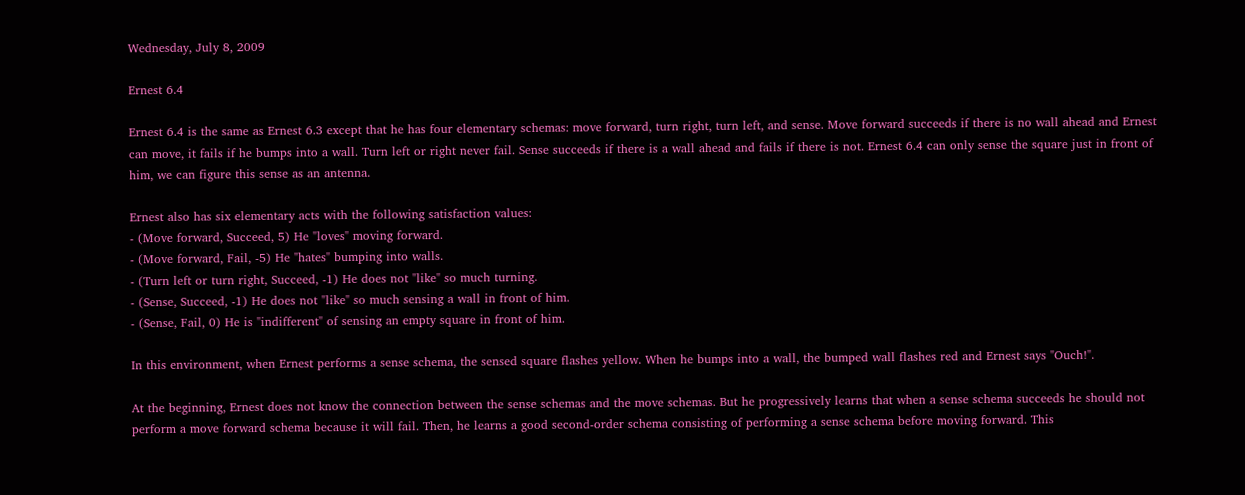Wednesday, July 8, 2009

Ernest 6.4

Ernest 6.4 is the same as Ernest 6.3 except that he has four elementary schemas: move forward, turn right, turn left, and sense. Move forward succeeds if there is no wall ahead and Ernest can move, it fails if he bumps into a wall. Turn left or right never fail. Sense succeeds if there is a wall ahead and fails if there is not. Ernest 6.4 can only sense the square just in front of him, we can figure this sense as an antenna.

Ernest also has six elementary acts with the following satisfaction values:
- (Move forward, Succeed, 5) He "loves" moving forward.
- (Move forward, Fail, -5) He "hates" bumping into walls.
- (Turn left or turn right, Succeed, -1) He does not "like" so much turning.
- (Sense, Succeed, -1) He does not "like" so much sensing a wall in front of him.
- (Sense, Fail, 0) He is "indifferent" of sensing an empty square in front of him.

In this environment, when Ernest performs a sense schema, the sensed square flashes yellow. When he bumps into a wall, the bumped wall flashes red and Ernest says "Ouch!".

At the beginning, Ernest does not know the connection between the sense schemas and the move schemas. But he progressively learns that when a sense schema succeeds he should not perform a move forward schema because it will fail. Then, he learns a good second-order schema consisting of performing a sense schema before moving forward. This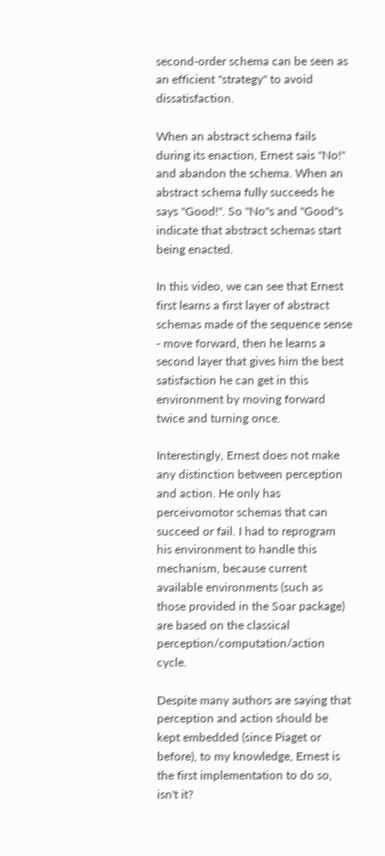second-order schema can be seen as an efficient "strategy" to avoid dissatisfaction.

When an abstract schema fails during its enaction, Ernest sais "No!" and abandon the schema. When an abstract schema fully succeeds he says "Good!". So "No"s and "Good"s indicate that abstract schemas start being enacted.

In this video, we can see that Ernest first learns a first layer of abstract schemas made of the sequence sense - move forward, then he learns a second layer that gives him the best satisfaction he can get in this environment by moving forward twice and turning once.

Interestingly, Ernest does not make any distinction between perception and action. He only has perceivomotor schemas that can succeed or fail. I had to reprogram his environment to handle this mechanism, because current available environments (such as those provided in the Soar package) are based on the classical perception/computation/action cycle.

Despite many authors are saying that perception and action should be kept embedded (since Piaget or before), to my knowledge, Ernest is the first implementation to do so, isn't it?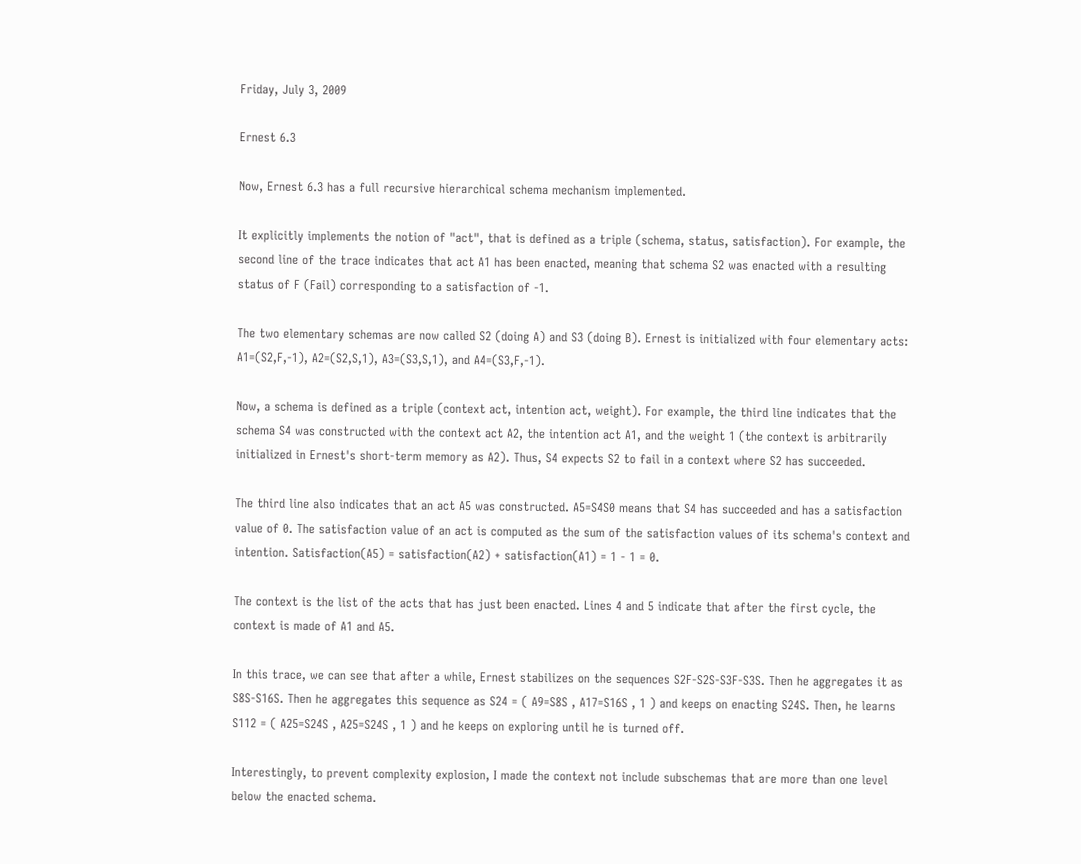Friday, July 3, 2009

Ernest 6.3

Now, Ernest 6.3 has a full recursive hierarchical schema mechanism implemented.

It explicitly implements the notion of "act", that is defined as a triple (schema, status, satisfaction). For example, the second line of the trace indicates that act A1 has been enacted, meaning that schema S2 was enacted with a resulting status of F (Fail) corresponding to a satisfaction of -1.

The two elementary schemas are now called S2 (doing A) and S3 (doing B). Ernest is initialized with four elementary acts: A1=(S2,F,-1), A2=(S2,S,1), A3=(S3,S,1), and A4=(S3,F,-1).

Now, a schema is defined as a triple (context act, intention act, weight). For example, the third line indicates that the schema S4 was constructed with the context act A2, the intention act A1, and the weight 1 (the context is arbitrarily initialized in Ernest's short-term memory as A2). Thus, S4 expects S2 to fail in a context where S2 has succeeded.

The third line also indicates that an act A5 was constructed. A5=S4S0 means that S4 has succeeded and has a satisfaction value of 0. The satisfaction value of an act is computed as the sum of the satisfaction values of its schema's context and intention. Satisfaction(A5) = satisfaction(A2) + satisfaction(A1) = 1 - 1 = 0.

The context is the list of the acts that has just been enacted. Lines 4 and 5 indicate that after the first cycle, the context is made of A1 and A5.

In this trace, we can see that after a while, Ernest stabilizes on the sequences S2F-S2S-S3F-S3S. Then he aggregates it as S8S-S16S. Then he aggregates this sequence as S24 = ( A9=S8S , A17=S16S , 1 ) and keeps on enacting S24S. Then, he learns S112 = ( A25=S24S , A25=S24S , 1 ) and he keeps on exploring until he is turned off.

Interestingly, to prevent complexity explosion, I made the context not include subschemas that are more than one level below the enacted schema.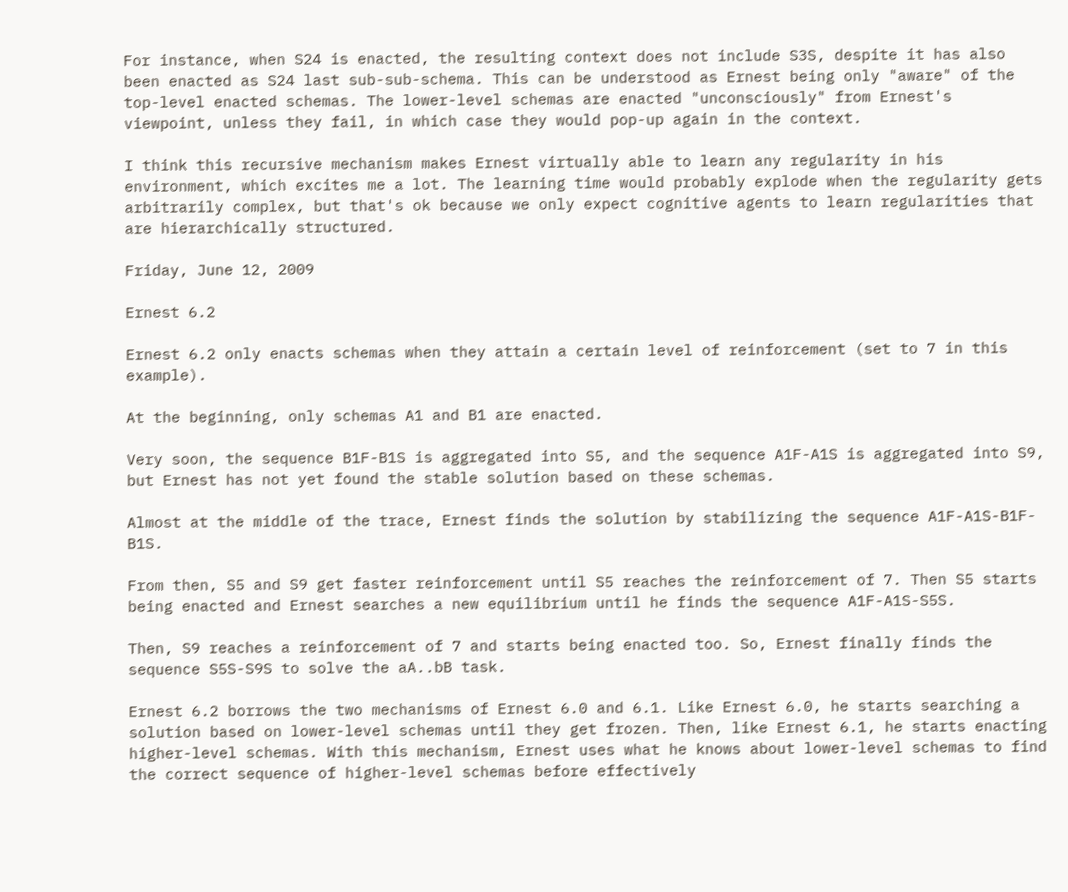For instance, when S24 is enacted, the resulting context does not include S3S, despite it has also been enacted as S24 last sub-sub-schema. This can be understood as Ernest being only "aware" of the top-level enacted schemas. The lower-level schemas are enacted "unconsciously" from Ernest's viewpoint, unless they fail, in which case they would pop-up again in the context.

I think this recursive mechanism makes Ernest virtually able to learn any regularity in his environment, which excites me a lot. The learning time would probably explode when the regularity gets arbitrarily complex, but that's ok because we only expect cognitive agents to learn regularities that are hierarchically structured.

Friday, June 12, 2009

Ernest 6.2

Ernest 6.2 only enacts schemas when they attain a certain level of reinforcement (set to 7 in this example).

At the beginning, only schemas A1 and B1 are enacted.

Very soon, the sequence B1F-B1S is aggregated into S5, and the sequence A1F-A1S is aggregated into S9, but Ernest has not yet found the stable solution based on these schemas.

Almost at the middle of the trace, Ernest finds the solution by stabilizing the sequence A1F-A1S-B1F-B1S.

From then, S5 and S9 get faster reinforcement until S5 reaches the reinforcement of 7. Then S5 starts being enacted and Ernest searches a new equilibrium until he finds the sequence A1F-A1S-S5S.

Then, S9 reaches a reinforcement of 7 and starts being enacted too. So, Ernest finally finds the sequence S5S-S9S to solve the aA..bB task.

Ernest 6.2 borrows the two mechanisms of Ernest 6.0 and 6.1. Like Ernest 6.0, he starts searching a solution based on lower-level schemas until they get frozen. Then, like Ernest 6.1, he starts enacting higher-level schemas. With this mechanism, Ernest uses what he knows about lower-level schemas to find the correct sequence of higher-level schemas before effectively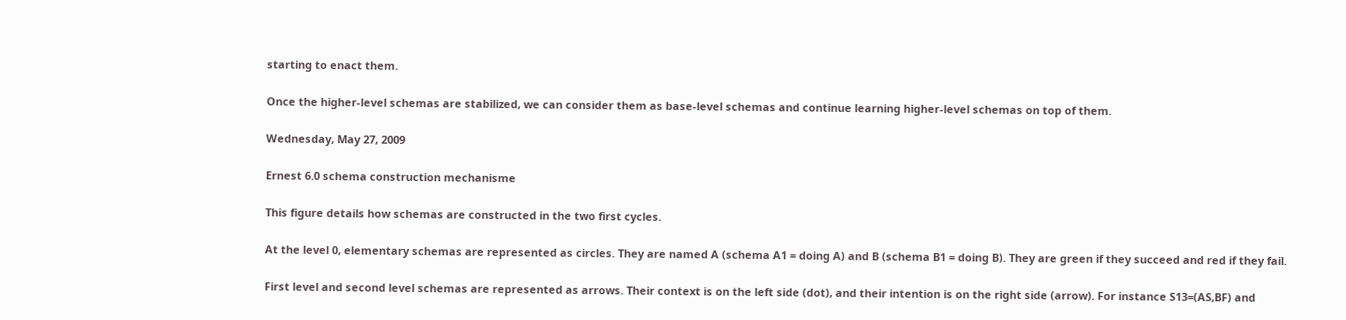starting to enact them.

Once the higher-level schemas are stabilized, we can consider them as base-level schemas and continue learning higher-level schemas on top of them.

Wednesday, May 27, 2009

Ernest 6.0 schema construction mechanisme

This figure details how schemas are constructed in the two first cycles.

At the level 0, elementary schemas are represented as circles. They are named A (schema A1 = doing A) and B (schema B1 = doing B). They are green if they succeed and red if they fail.

First level and second level schemas are represented as arrows. Their context is on the left side (dot), and their intention is on the right side (arrow). For instance S13=(AS,BF) and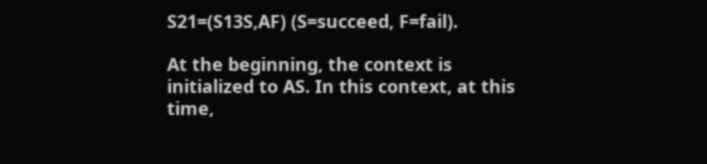S21=(S13S,AF) (S=succeed, F=fail).

At the beginning, the context is initialized to AS. In this context, at this time,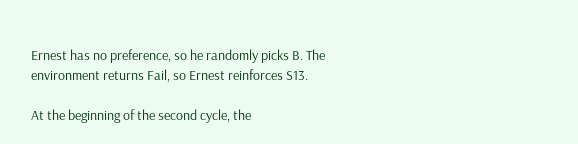Ernest has no preference, so he randomly picks B. The environment returns Fail, so Ernest reinforces S13.

At the beginning of the second cycle, the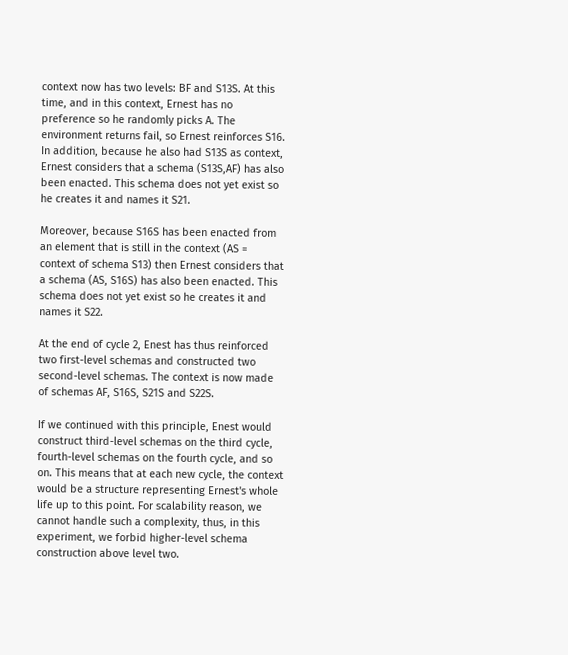context now has two levels: BF and S13S. At this time, and in this context, Ernest has no preference so he randomly picks A. The environment returns fail, so Ernest reinforces S16. In addition, because he also had S13S as context, Ernest considers that a schema (S13S,AF) has also been enacted. This schema does not yet exist so he creates it and names it S21.

Moreover, because S16S has been enacted from an element that is still in the context (AS = context of schema S13) then Ernest considers that a schema (AS, S16S) has also been enacted. This schema does not yet exist so he creates it and names it S22.

At the end of cycle 2, Enest has thus reinforced two first-level schemas and constructed two second-level schemas. The context is now made of schemas AF, S16S, S21S and S22S.

If we continued with this principle, Enest would construct third-level schemas on the third cycle, fourth-level schemas on the fourth cycle, and so on. This means that at each new cycle, the context would be a structure representing Ernest's whole life up to this point. For scalability reason, we cannot handle such a complexity, thus, in this experiment, we forbid higher-level schema construction above level two.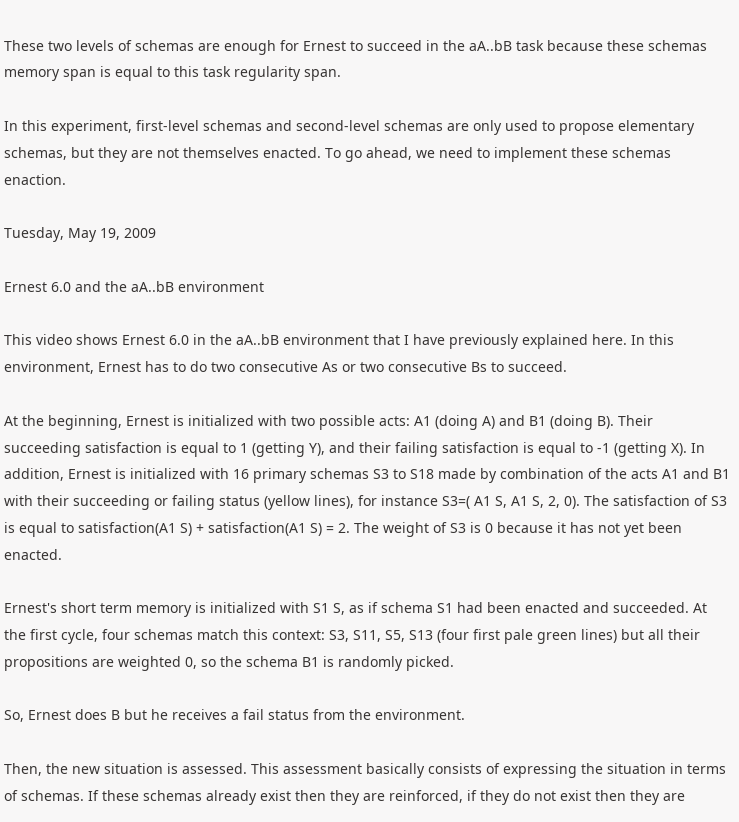These two levels of schemas are enough for Ernest to succeed in the aA..bB task because these schemas memory span is equal to this task regularity span.

In this experiment, first-level schemas and second-level schemas are only used to propose elementary schemas, but they are not themselves enacted. To go ahead, we need to implement these schemas enaction.

Tuesday, May 19, 2009

Ernest 6.0 and the aA..bB environment

This video shows Ernest 6.0 in the aA..bB environment that I have previously explained here. In this environment, Ernest has to do two consecutive As or two consecutive Bs to succeed.

At the beginning, Ernest is initialized with two possible acts: A1 (doing A) and B1 (doing B). Their succeeding satisfaction is equal to 1 (getting Y), and their failing satisfaction is equal to -1 (getting X). In addition, Ernest is initialized with 16 primary schemas S3 to S18 made by combination of the acts A1 and B1 with their succeeding or failing status (yellow lines), for instance S3=( A1 S, A1 S, 2, 0). The satisfaction of S3 is equal to satisfaction(A1 S) + satisfaction(A1 S) = 2. The weight of S3 is 0 because it has not yet been enacted.

Ernest's short term memory is initialized with S1 S, as if schema S1 had been enacted and succeeded. At the first cycle, four schemas match this context: S3, S11, S5, S13 (four first pale green lines) but all their propositions are weighted 0, so the schema B1 is randomly picked.

So, Ernest does B but he receives a fail status from the environment.

Then, the new situation is assessed. This assessment basically consists of expressing the situation in terms of schemas. If these schemas already exist then they are reinforced, if they do not exist then they are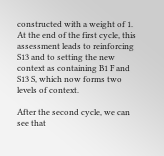constructed with a weight of 1. At the end of the first cycle, this assessment leads to reinforcing S13 and to setting the new context as containing B1 F and S13 S, which now forms two levels of context.

After the second cycle, we can see that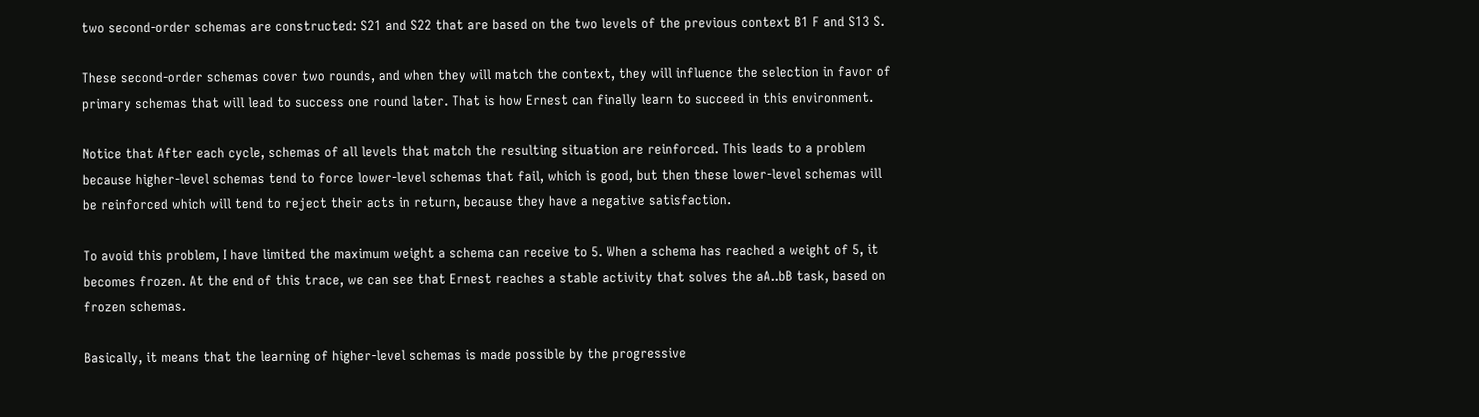two second-order schemas are constructed: S21 and S22 that are based on the two levels of the previous context B1 F and S13 S.

These second-order schemas cover two rounds, and when they will match the context, they will influence the selection in favor of primary schemas that will lead to success one round later. That is how Ernest can finally learn to succeed in this environment.

Notice that After each cycle, schemas of all levels that match the resulting situation are reinforced. This leads to a problem because higher-level schemas tend to force lower-level schemas that fail, which is good, but then these lower-level schemas will be reinforced which will tend to reject their acts in return, because they have a negative satisfaction.

To avoid this problem, I have limited the maximum weight a schema can receive to 5. When a schema has reached a weight of 5, it becomes frozen. At the end of this trace, we can see that Ernest reaches a stable activity that solves the aA..bB task, based on frozen schemas.

Basically, it means that the learning of higher-level schemas is made possible by the progressive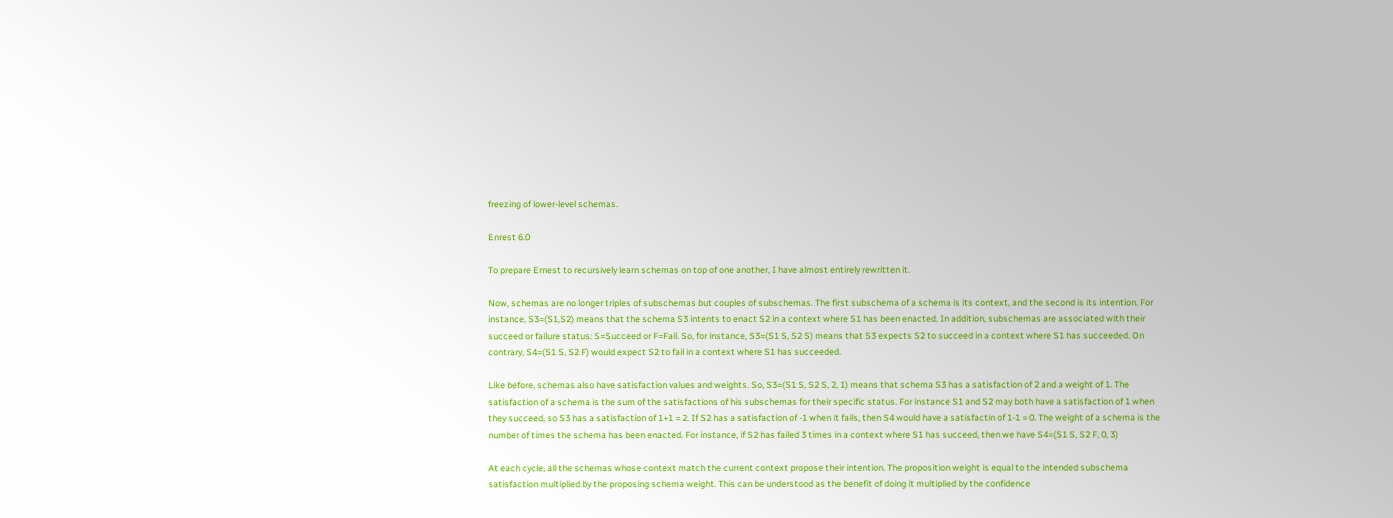freezing of lower-level schemas.

Enrest 6.0

To prepare Ernest to recursively learn schemas on top of one another, I have almost entirely rewritten it.

Now, schemas are no longer triples of subschemas but couples of subschemas. The first subschema of a schema is its context, and the second is its intention. For instance, S3=(S1,S2) means that the schema S3 intents to enact S2 in a context where S1 has been enacted. In addition, subschemas are associated with their succeed or failure status: S=Succeed or F=Fail. So, for instance, S3=(S1 S, S2 S) means that S3 expects S2 to succeed in a context where S1 has succeeded. On contrary, S4=(S1 S, S2 F) would expect S2 to fail in a context where S1 has succeeded.

Like before, schemas also have satisfaction values and weights. So, S3=(S1 S, S2 S, 2, 1) means that schema S3 has a satisfaction of 2 and a weight of 1. The satisfaction of a schema is the sum of the satisfactions of his subschemas for their specific status. For instance S1 and S2 may both have a satisfaction of 1 when they succeed, so S3 has a satisfaction of 1+1 = 2. If S2 has a satisfaction of -1 when it fails, then S4 would have a satisfactin of 1-1 = 0. The weight of a schema is the number of times the schema has been enacted. For instance, if S2 has failed 3 times in a context where S1 has succeed, then we have S4=(S1 S, S2 F, 0, 3)

At each cycle, all the schemas whose context match the current context propose their intention. The proposition weight is equal to the intended subschema satisfaction multiplied by the proposing schema weight. This can be understood as the benefit of doing it multiplied by the confidence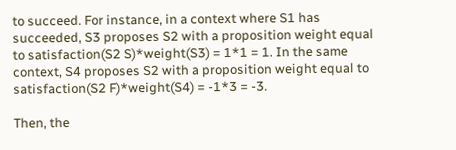to succeed. For instance, in a context where S1 has succeeded, S3 proposes S2 with a proposition weight equal to satisfaction(S2 S)*weight(S3) = 1*1 = 1. In the same context, S4 proposes S2 with a proposition weight equal to satisfaction(S2 F)*weight(S4) = -1*3 = -3.

Then, the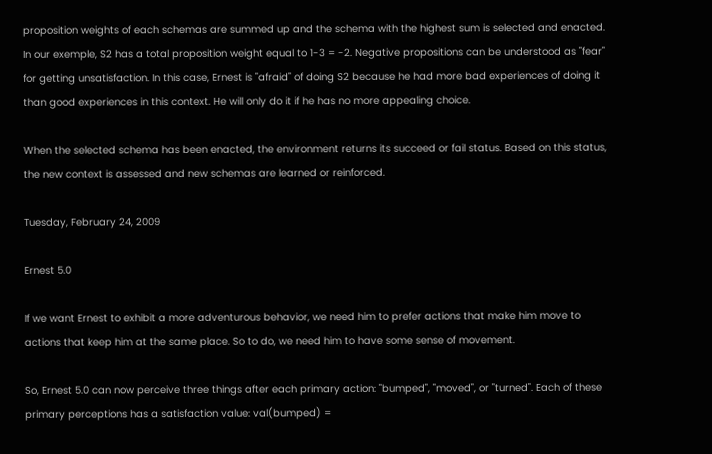proposition weights of each schemas are summed up and the schema with the highest sum is selected and enacted. In our exemple, S2 has a total proposition weight equal to 1-3 = -2. Negative propositions can be understood as "fear" for getting unsatisfaction. In this case, Ernest is "afraid" of doing S2 because he had more bad experiences of doing it than good experiences in this context. He will only do it if he has no more appealing choice.

When the selected schema has been enacted, the environment returns its succeed or fail status. Based on this status, the new context is assessed and new schemas are learned or reinforced.

Tuesday, February 24, 2009

Ernest 5.0

If we want Ernest to exhibit a more adventurous behavior, we need him to prefer actions that make him move to actions that keep him at the same place. So to do, we need him to have some sense of movement.

So, Ernest 5.0 can now perceive three things after each primary action: "bumped", "moved", or "turned". Each of these primary perceptions has a satisfaction value: val(bumped) =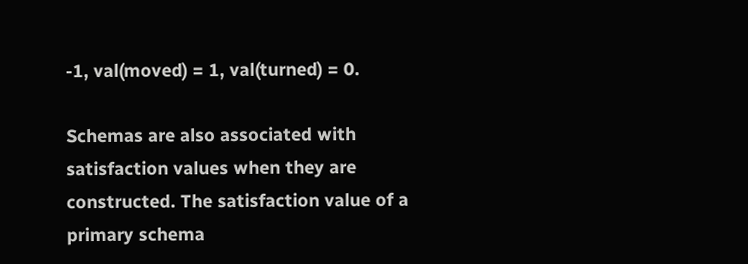-1, val(moved) = 1, val(turned) = 0.

Schemas are also associated with satisfaction values when they are constructed. The satisfaction value of a primary schema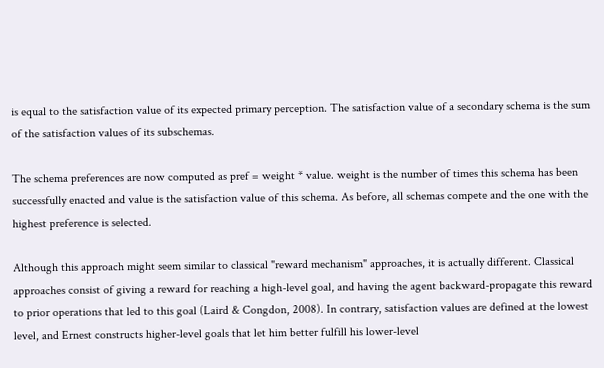is equal to the satisfaction value of its expected primary perception. The satisfaction value of a secondary schema is the sum of the satisfaction values of its subschemas.

The schema preferences are now computed as pref = weight * value. weight is the number of times this schema has been successfully enacted and value is the satisfaction value of this schema. As before, all schemas compete and the one with the highest preference is selected.

Although this approach might seem similar to classical "reward mechanism" approaches, it is actually different. Classical approaches consist of giving a reward for reaching a high-level goal, and having the agent backward-propagate this reward to prior operations that led to this goal (Laird & Congdon, 2008). In contrary, satisfaction values are defined at the lowest level, and Ernest constructs higher-level goals that let him better fulfill his lower-level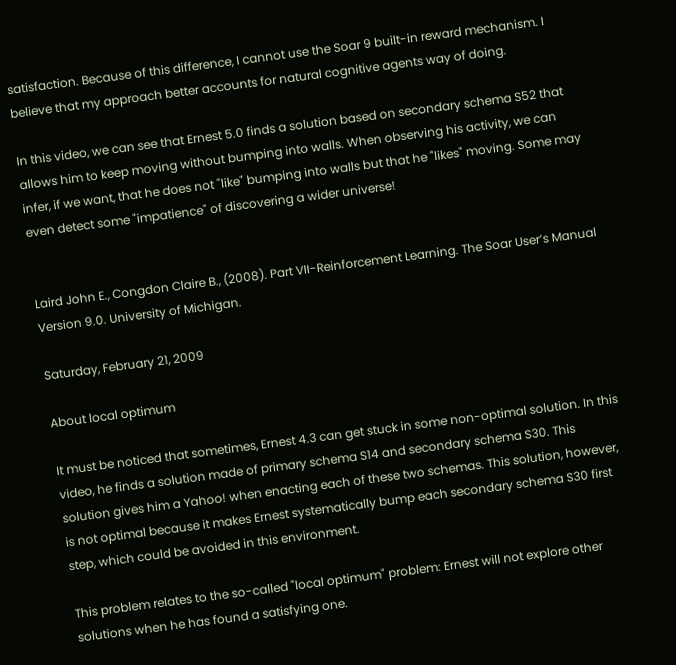satisfaction. Because of this difference, I cannot use the Soar 9 built-in reward mechanism. I believe that my approach better accounts for natural cognitive agents way of doing.

In this video, we can see that Ernest 5.0 finds a solution based on secondary schema S52 that allows him to keep moving without bumping into walls. When observing his activity, we can infer, if we want, that he does not "like" bumping into walls but that he "likes" moving. Some may even detect some "impatience" of discovering a wider universe!


Laird John E., Congdon Claire B., (2008). Part VII-Reinforcement Learning. The Soar User’s Manual Version 9.0. University of Michigan.

Saturday, February 21, 2009

About local optimum

It must be noticed that sometimes, Ernest 4.3 can get stuck in some non-optimal solution. In this video, he finds a solution made of primary schema S14 and secondary schema S30. This solution gives him a Yahoo! when enacting each of these two schemas. This solution, however, is not optimal because it makes Ernest systematically bump each secondary schema S30 first step, which could be avoided in this environment.

This problem relates to the so-called "local optimum" problem: Ernest will not explore other solutions when he has found a satisfying one.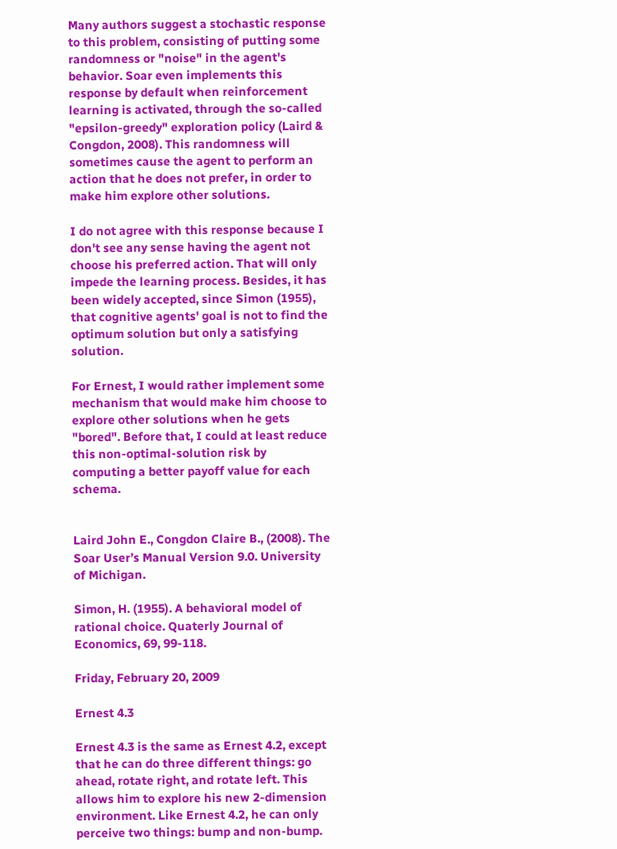Many authors suggest a stochastic response to this problem, consisting of putting some randomness or "noise" in the agent's behavior. Soar even implements this response by default when reinforcement learning is activated, through the so-called "epsilon-greedy" exploration policy (Laird & Congdon, 2008). This randomness will sometimes cause the agent to perform an action that he does not prefer, in order to make him explore other solutions.

I do not agree with this response because I don't see any sense having the agent not choose his preferred action. That will only impede the learning process. Besides, it has been widely accepted, since Simon (1955), that cognitive agents' goal is not to find the optimum solution but only a satisfying solution.

For Ernest, I would rather implement some mechanism that would make him choose to explore other solutions when he gets "bored". Before that, I could at least reduce this non-optimal-solution risk by computing a better payoff value for each schema.


Laird John E., Congdon Claire B., (2008). The Soar User’s Manual Version 9.0. University of Michigan.

Simon, H. (1955). A behavioral model of rational choice. Quaterly Journal of Economics, 69, 99-118.

Friday, February 20, 2009

Ernest 4.3

Ernest 4.3 is the same as Ernest 4.2, except that he can do three different things: go ahead, rotate right, and rotate left. This allows him to explore his new 2-dimension environment. Like Ernest 4.2, he can only perceive two things: bump and non-bump.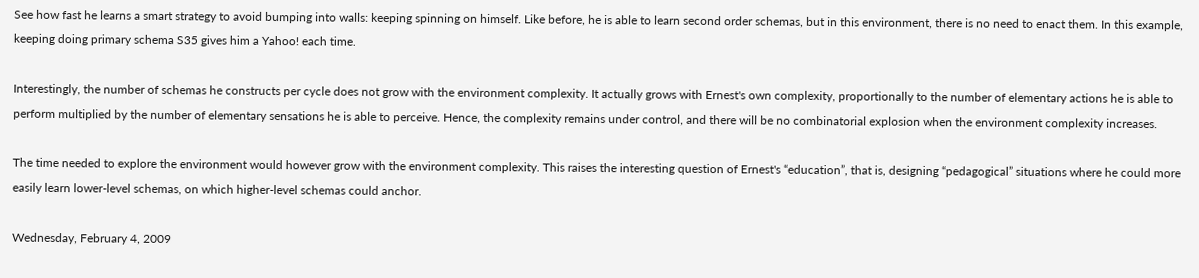See how fast he learns a smart strategy to avoid bumping into walls: keeping spinning on himself. Like before, he is able to learn second order schemas, but in this environment, there is no need to enact them. In this example, keeping doing primary schema S35 gives him a Yahoo! each time.

Interestingly, the number of schemas he constructs per cycle does not grow with the environment complexity. It actually grows with Ernest's own complexity, proportionally to the number of elementary actions he is able to perform multiplied by the number of elementary sensations he is able to perceive. Hence, the complexity remains under control, and there will be no combinatorial explosion when the environment complexity increases.

The time needed to explore the environment would however grow with the environment complexity. This raises the interesting question of Ernest's “education”, that is, designing “pedagogical” situations where he could more easily learn lower-level schemas, on which higher-level schemas could anchor.

Wednesday, February 4, 2009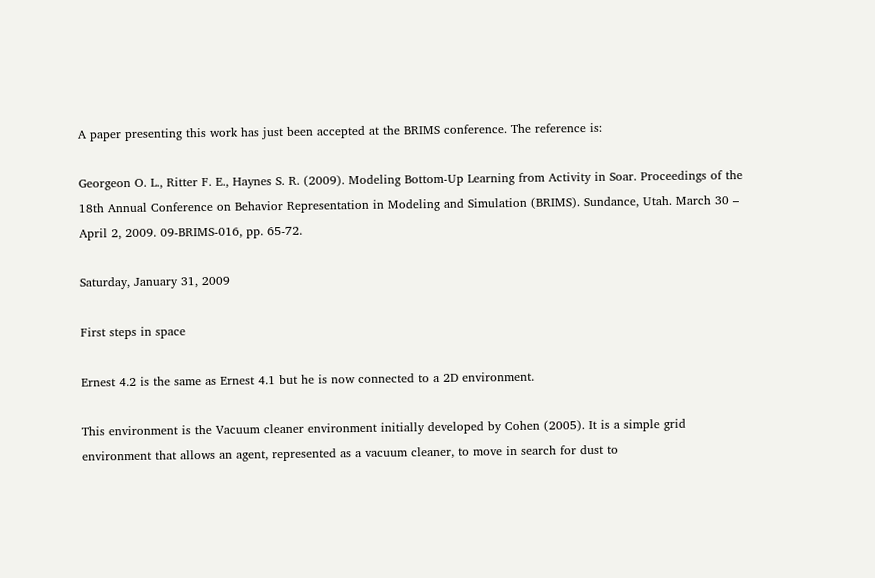A paper presenting this work has just been accepted at the BRIMS conference. The reference is:

Georgeon O. L., Ritter F. E., Haynes S. R. (2009). Modeling Bottom-Up Learning from Activity in Soar. Proceedings of the 18th Annual Conference on Behavior Representation in Modeling and Simulation (BRIMS). Sundance, Utah. March 30 – April 2, 2009. 09-BRIMS-016, pp. 65-72.

Saturday, January 31, 2009

First steps in space

Ernest 4.2 is the same as Ernest 4.1 but he is now connected to a 2D environment.

This environment is the Vacuum cleaner environment initially developed by Cohen (2005). It is a simple grid environment that allows an agent, represented as a vacuum cleaner, to move in search for dust to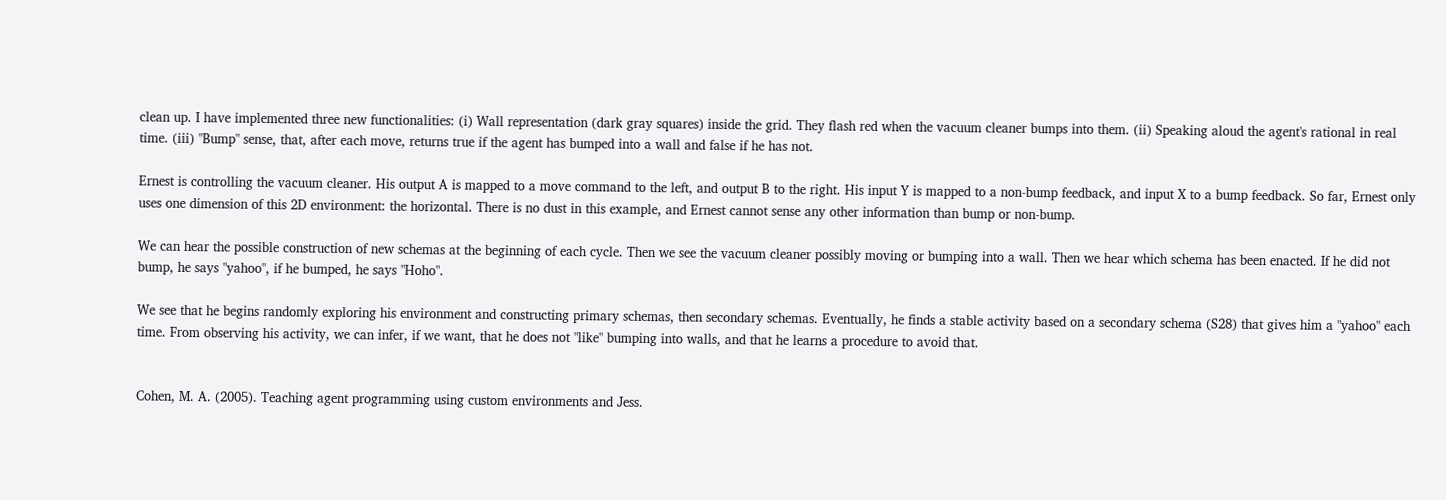clean up. I have implemented three new functionalities: (i) Wall representation (dark gray squares) inside the grid. They flash red when the vacuum cleaner bumps into them. (ii) Speaking aloud the agent's rational in real time. (iii) "Bump" sense, that, after each move, returns true if the agent has bumped into a wall and false if he has not.

Ernest is controlling the vacuum cleaner. His output A is mapped to a move command to the left, and output B to the right. His input Y is mapped to a non-bump feedback, and input X to a bump feedback. So far, Ernest only uses one dimension of this 2D environment: the horizontal. There is no dust in this example, and Ernest cannot sense any other information than bump or non-bump.

We can hear the possible construction of new schemas at the beginning of each cycle. Then we see the vacuum cleaner possibly moving or bumping into a wall. Then we hear which schema has been enacted. If he did not bump, he says "yahoo", if he bumped, he says "Hoho".

We see that he begins randomly exploring his environment and constructing primary schemas, then secondary schemas. Eventually, he finds a stable activity based on a secondary schema (S28) that gives him a "yahoo" each time. From observing his activity, we can infer, if we want, that he does not "like" bumping into walls, and that he learns a procedure to avoid that.


Cohen, M. A. (2005). Teaching agent programming using custom environments and Jess.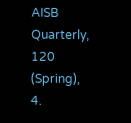AISB Quarterly, 120 (Spring), 4.